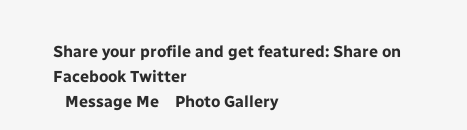Share your profile and get featured: Share on Facebook Twitter
   Message Me    Photo Gallery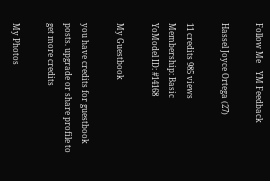Follow Me    YM Feedback

Hassel Joyce Ortega (27)

11 credits 985 views
Membership: Basic
YoModel ID: #14168

My Guestbook

you have credits for guestbook posts. upgrade or share profile to get more credits

My Photos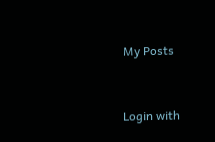My Posts



Login with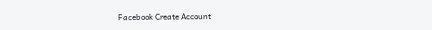Facebook Create Account